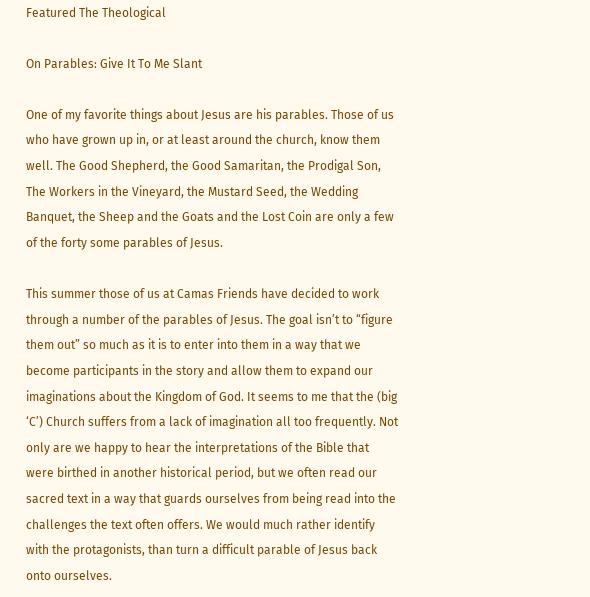Featured The Theological

On Parables: Give It To Me Slant

One of my favorite things about Jesus are his parables. Those of us who have grown up in, or at least around the church, know them well. The Good Shepherd, the Good Samaritan, the Prodigal Son, The Workers in the Vineyard, the Mustard Seed, the Wedding Banquet, the Sheep and the Goats and the Lost Coin are only a few of the forty some parables of Jesus.

This summer those of us at Camas Friends have decided to work through a number of the parables of Jesus. The goal isn’t to “figure them out” so much as it is to enter into them in a way that we become participants in the story and allow them to expand our imaginations about the Kingdom of God. It seems to me that the (big ‘C’) Church suffers from a lack of imagination all too frequently. Not only are we happy to hear the interpretations of the Bible that were birthed in another historical period, but we often read our sacred text in a way that guards ourselves from being read into the challenges the text often offers. We would much rather identify with the protagonists, than turn a difficult parable of Jesus back onto ourselves.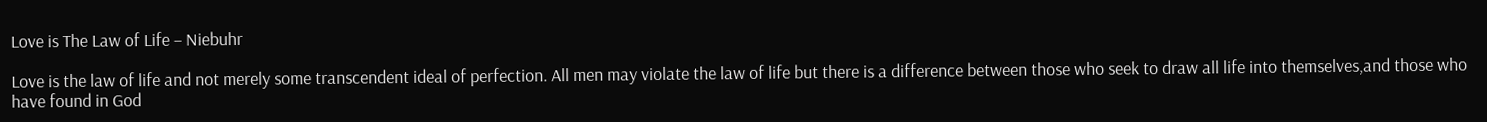Love is The Law of Life – Niebuhr

Love is the law of life and not merely some transcendent ideal of perfection. All men may violate the law of life but there is a difference between those who seek to draw all life into themselves,and those who have found in God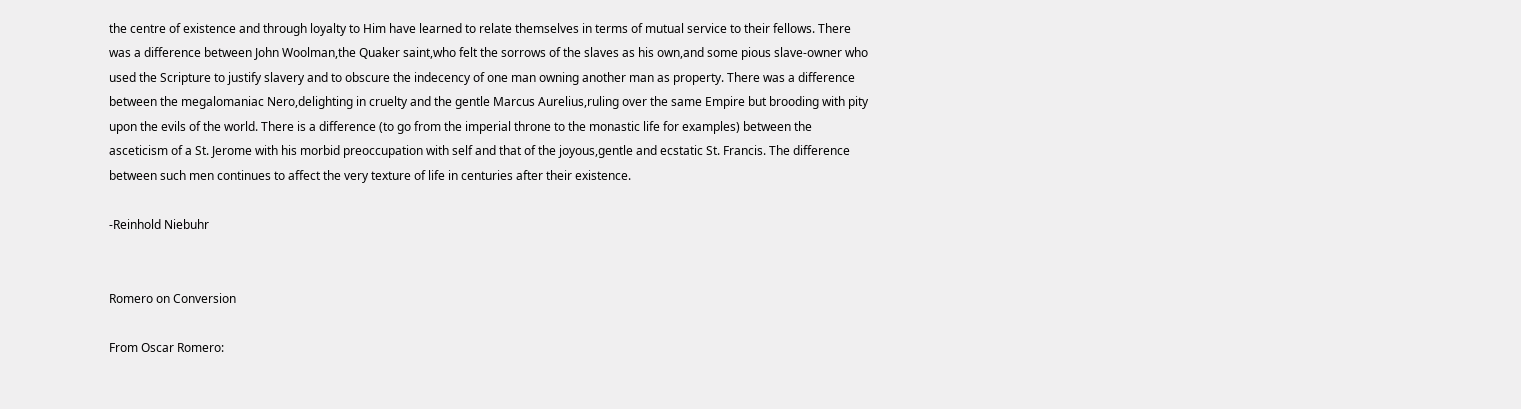the centre of existence and through loyalty to Him have learned to relate themselves in terms of mutual service to their fellows. There was a difference between John Woolman,the Quaker saint,who felt the sorrows of the slaves as his own,and some pious slave-owner who used the Scripture to justify slavery and to obscure the indecency of one man owning another man as property. There was a difference between the megalomaniac Nero,delighting in cruelty and the gentle Marcus Aurelius,ruling over the same Empire but brooding with pity upon the evils of the world. There is a difference (to go from the imperial throne to the monastic life for examples) between the asceticism of a St. Jerome with his morbid preoccupation with self and that of the joyous,gentle and ecstatic St. Francis. The difference between such men continues to affect the very texture of life in centuries after their existence.

-Reinhold Niebuhr


Romero on Conversion

From Oscar Romero: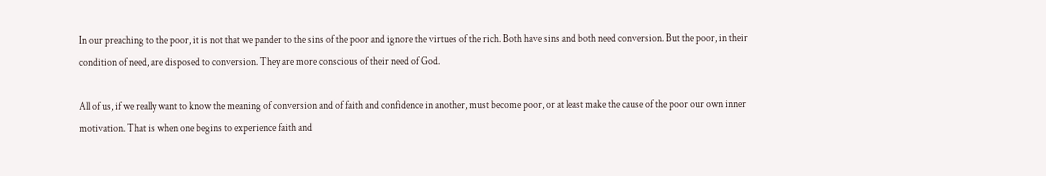In our preaching to the poor, it is not that we pander to the sins of the poor and ignore the virtues of the rich. Both have sins and both need conversion. But the poor, in their condition of need, are disposed to conversion. They are more conscious of their need of God.

All of us, if we really want to know the meaning of conversion and of faith and confidence in another, must become poor, or at least make the cause of the poor our own inner motivation. That is when one begins to experience faith and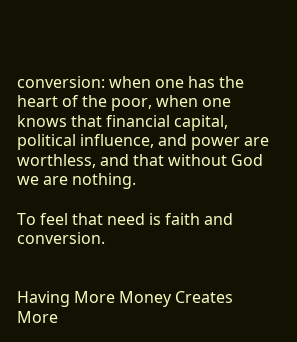conversion: when one has the heart of the poor, when one knows that financial capital, political influence, and power are worthless, and that without God we are nothing.

To feel that need is faith and conversion.


Having More Money Creates More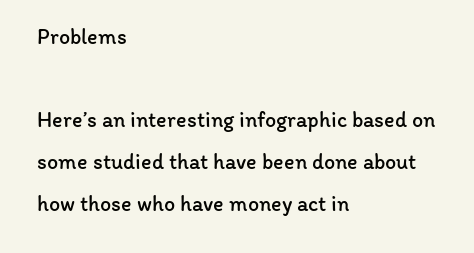Problems

Here’s an interesting infographic based on some studied that have been done about how those who have money act in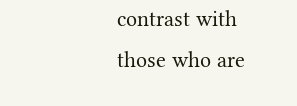contrast with those who are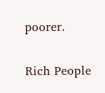poorer.

Rich People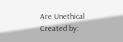Are Unethical
Created by: